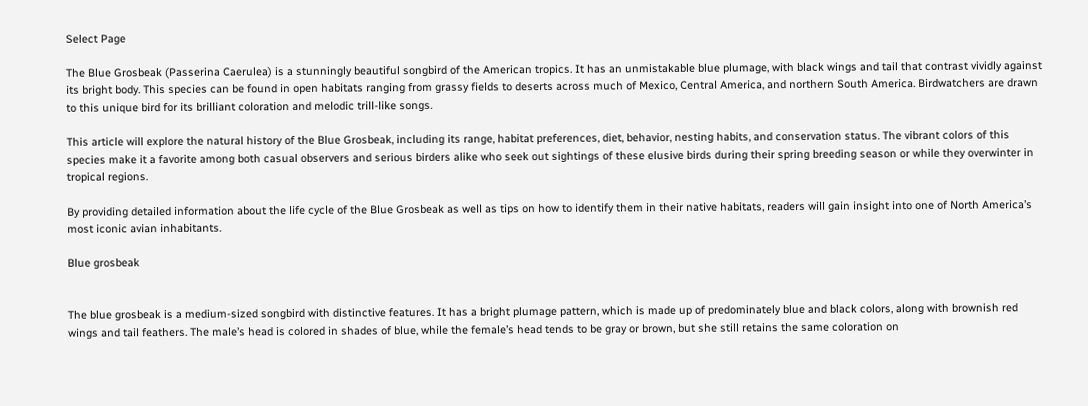Select Page

The Blue Grosbeak (Passerina Caerulea) is a stunningly beautiful songbird of the American tropics. It has an unmistakable blue plumage, with black wings and tail that contrast vividly against its bright body. This species can be found in open habitats ranging from grassy fields to deserts across much of Mexico, Central America, and northern South America. Birdwatchers are drawn to this unique bird for its brilliant coloration and melodic trill-like songs.

This article will explore the natural history of the Blue Grosbeak, including its range, habitat preferences, diet, behavior, nesting habits, and conservation status. The vibrant colors of this species make it a favorite among both casual observers and serious birders alike who seek out sightings of these elusive birds during their spring breeding season or while they overwinter in tropical regions.

By providing detailed information about the life cycle of the Blue Grosbeak as well as tips on how to identify them in their native habitats, readers will gain insight into one of North America’s most iconic avian inhabitants.

Blue grosbeak


The blue grosbeak is a medium-sized songbird with distinctive features. It has a bright plumage pattern, which is made up of predominately blue and black colors, along with brownish red wings and tail feathers. The male’s head is colored in shades of blue, while the female’s head tends to be gray or brown, but she still retains the same coloration on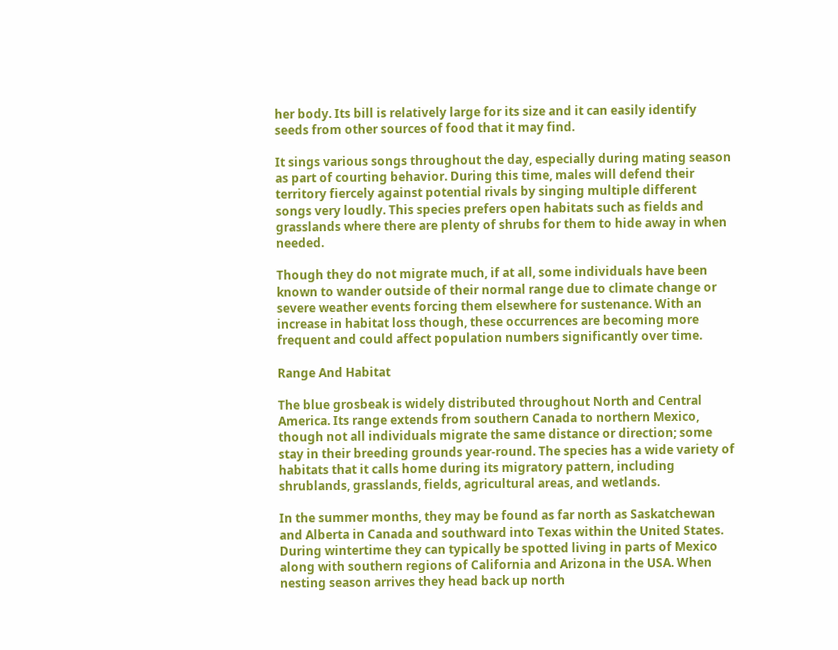her body. Its bill is relatively large for its size and it can easily identify seeds from other sources of food that it may find.

It sings various songs throughout the day, especially during mating season as part of courting behavior. During this time, males will defend their territory fiercely against potential rivals by singing multiple different songs very loudly. This species prefers open habitats such as fields and grasslands where there are plenty of shrubs for them to hide away in when needed.

Though they do not migrate much, if at all, some individuals have been known to wander outside of their normal range due to climate change or severe weather events forcing them elsewhere for sustenance. With an increase in habitat loss though, these occurrences are becoming more frequent and could affect population numbers significantly over time.

Range And Habitat

The blue grosbeak is widely distributed throughout North and Central America. Its range extends from southern Canada to northern Mexico, though not all individuals migrate the same distance or direction; some stay in their breeding grounds year-round. The species has a wide variety of habitats that it calls home during its migratory pattern, including shrublands, grasslands, fields, agricultural areas, and wetlands.

In the summer months, they may be found as far north as Saskatchewan and Alberta in Canada and southward into Texas within the United States. During wintertime they can typically be spotted living in parts of Mexico along with southern regions of California and Arizona in the USA. When nesting season arrives they head back up north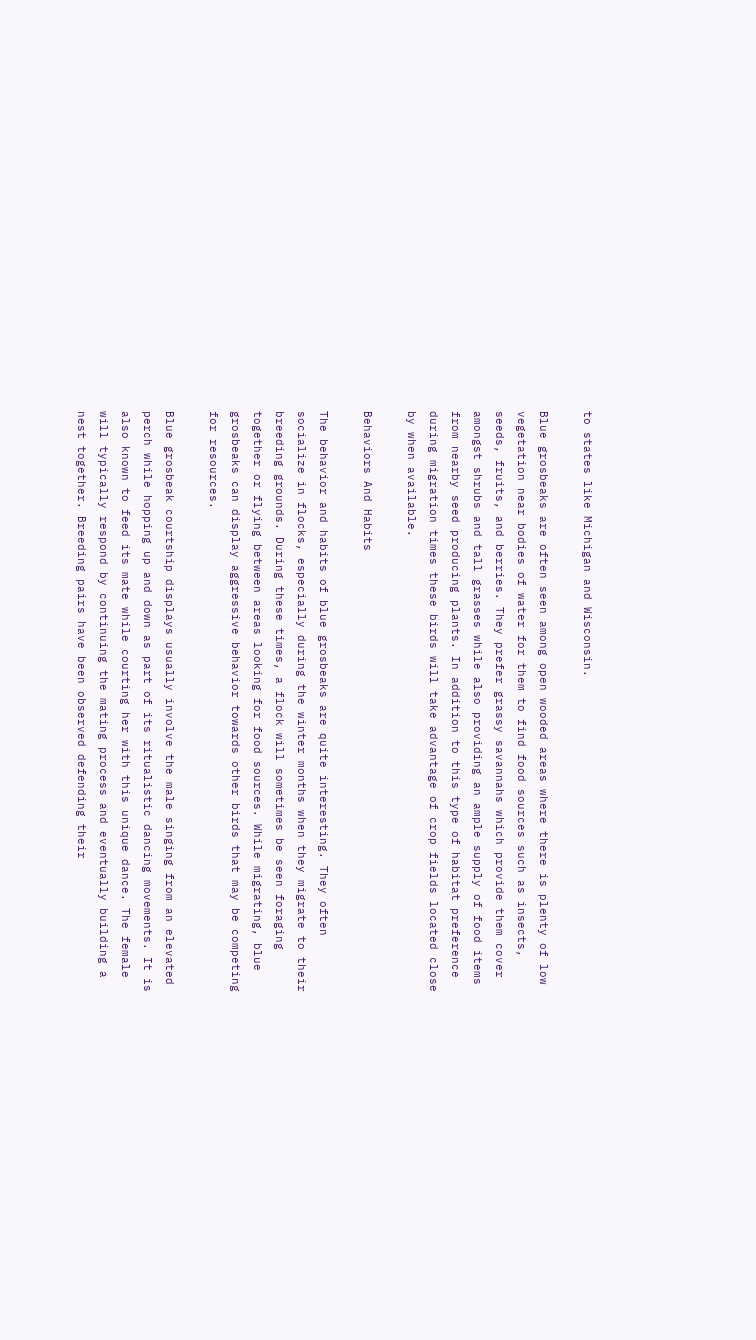to states like Michigan and Wisconsin.

Blue grosbeaks are often seen among open wooded areas where there is plenty of low vegetation near bodies of water for them to find food sources such as insects, seeds, fruits, and berries. They prefer grassy savannahs which provide them cover amongst shrubs and tall grasses while also providing an ample supply of food items from nearby seed producing plants. In addition to this type of habitat preference during migration times these birds will take advantage of crop fields located close by when available.

Behaviors And Habits

The behavior and habits of blue grosbeaks are quite interesting. They often socialize in flocks, especially during the winter months when they migrate to their breeding grounds. During these times, a flock will sometimes be seen foraging together or flying between areas looking for food sources. While migrating, blue grosbeaks can display aggressive behavior towards other birds that may be competing for resources.

Blue grosbeak courtship displays usually involve the male singing from an elevated perch while hopping up and down as part of its ritualistic dancing movements. It is also known to feed its mate while courting her with this unique dance. The female will typically respond by continuing the mating process and eventually building a nest together. Breeding pairs have been observed defending their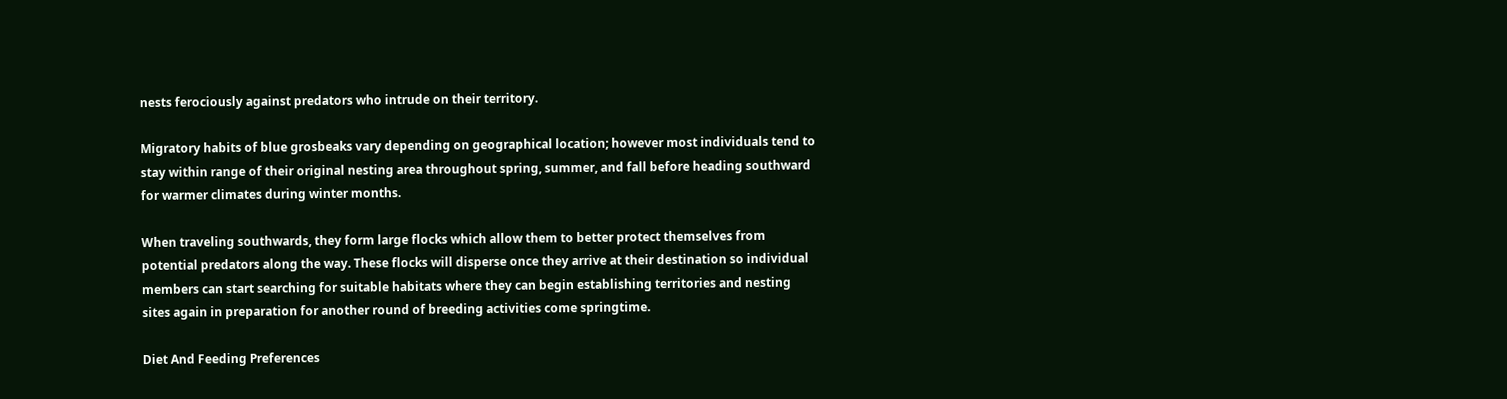nests ferociously against predators who intrude on their territory.

Migratory habits of blue grosbeaks vary depending on geographical location; however most individuals tend to stay within range of their original nesting area throughout spring, summer, and fall before heading southward for warmer climates during winter months.

When traveling southwards, they form large flocks which allow them to better protect themselves from potential predators along the way. These flocks will disperse once they arrive at their destination so individual members can start searching for suitable habitats where they can begin establishing territories and nesting sites again in preparation for another round of breeding activities come springtime.

Diet And Feeding Preferences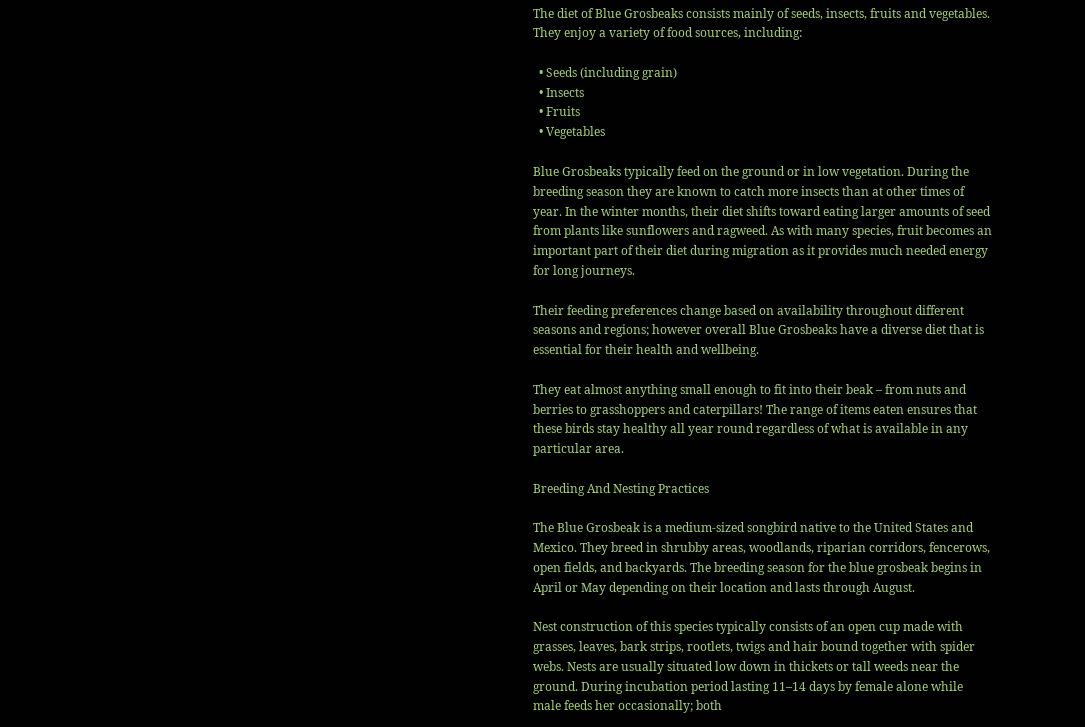The diet of Blue Grosbeaks consists mainly of seeds, insects, fruits and vegetables. They enjoy a variety of food sources, including:

  • Seeds (including grain)
  • Insects
  • Fruits
  • Vegetables

Blue Grosbeaks typically feed on the ground or in low vegetation. During the breeding season they are known to catch more insects than at other times of year. In the winter months, their diet shifts toward eating larger amounts of seed from plants like sunflowers and ragweed. As with many species, fruit becomes an important part of their diet during migration as it provides much needed energy for long journeys.

Their feeding preferences change based on availability throughout different seasons and regions; however overall Blue Grosbeaks have a diverse diet that is essential for their health and wellbeing.

They eat almost anything small enough to fit into their beak – from nuts and berries to grasshoppers and caterpillars! The range of items eaten ensures that these birds stay healthy all year round regardless of what is available in any particular area.

Breeding And Nesting Practices

The Blue Grosbeak is a medium-sized songbird native to the United States and Mexico. They breed in shrubby areas, woodlands, riparian corridors, fencerows, open fields, and backyards. The breeding season for the blue grosbeak begins in April or May depending on their location and lasts through August.

Nest construction of this species typically consists of an open cup made with grasses, leaves, bark strips, rootlets, twigs and hair bound together with spider webs. Nests are usually situated low down in thickets or tall weeds near the ground. During incubation period lasting 11–14 days by female alone while male feeds her occasionally; both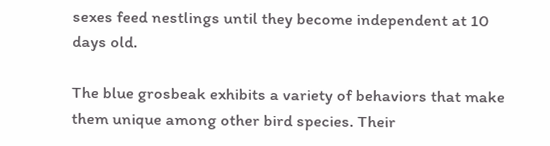sexes feed nestlings until they become independent at 10 days old.

The blue grosbeak exhibits a variety of behaviors that make them unique among other bird species. Their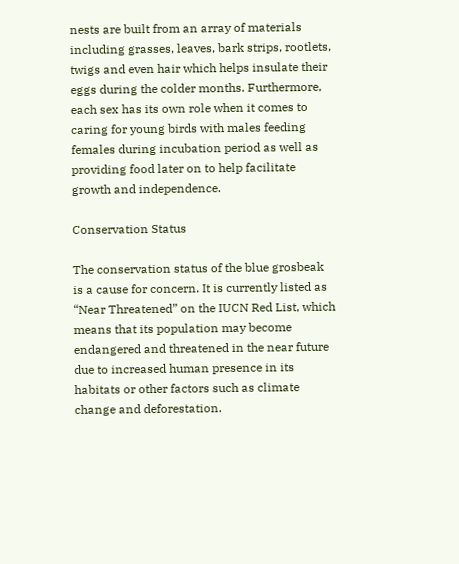nests are built from an array of materials including grasses, leaves, bark strips, rootlets, twigs and even hair which helps insulate their eggs during the colder months. Furthermore, each sex has its own role when it comes to caring for young birds with males feeding females during incubation period as well as providing food later on to help facilitate growth and independence.

Conservation Status

The conservation status of the blue grosbeak is a cause for concern. It is currently listed as “Near Threatened” on the IUCN Red List, which means that its population may become endangered and threatened in the near future due to increased human presence in its habitats or other factors such as climate change and deforestation.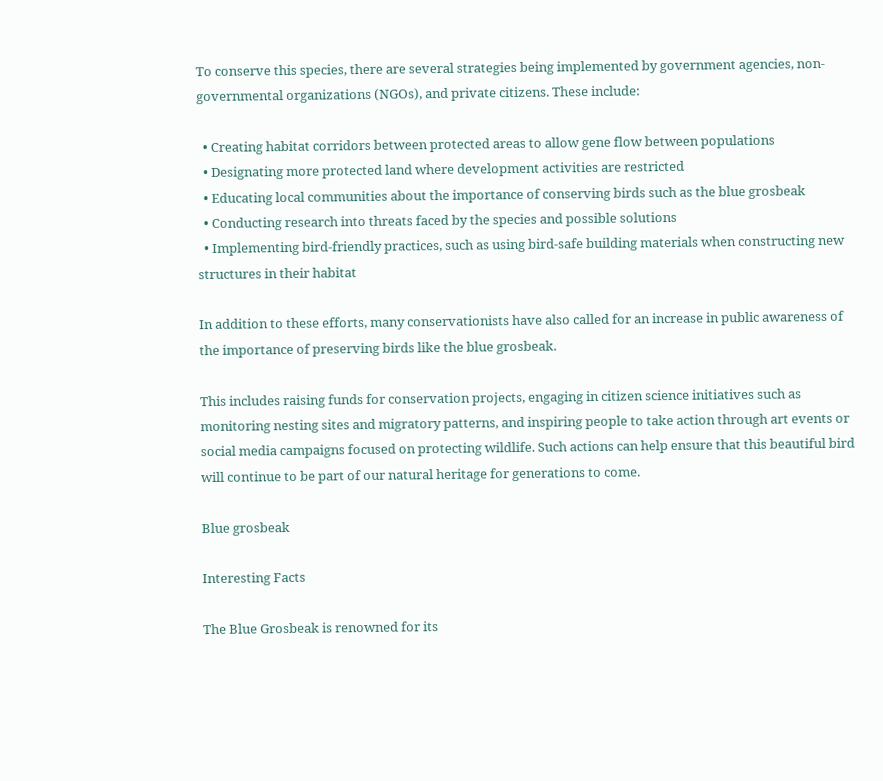To conserve this species, there are several strategies being implemented by government agencies, non-governmental organizations (NGOs), and private citizens. These include:

  • Creating habitat corridors between protected areas to allow gene flow between populations
  • Designating more protected land where development activities are restricted
  • Educating local communities about the importance of conserving birds such as the blue grosbeak
  • Conducting research into threats faced by the species and possible solutions
  • Implementing bird-friendly practices, such as using bird-safe building materials when constructing new structures in their habitat

In addition to these efforts, many conservationists have also called for an increase in public awareness of the importance of preserving birds like the blue grosbeak.

This includes raising funds for conservation projects, engaging in citizen science initiatives such as monitoring nesting sites and migratory patterns, and inspiring people to take action through art events or social media campaigns focused on protecting wildlife. Such actions can help ensure that this beautiful bird will continue to be part of our natural heritage for generations to come.

Blue grosbeak

Interesting Facts

The Blue Grosbeak is renowned for its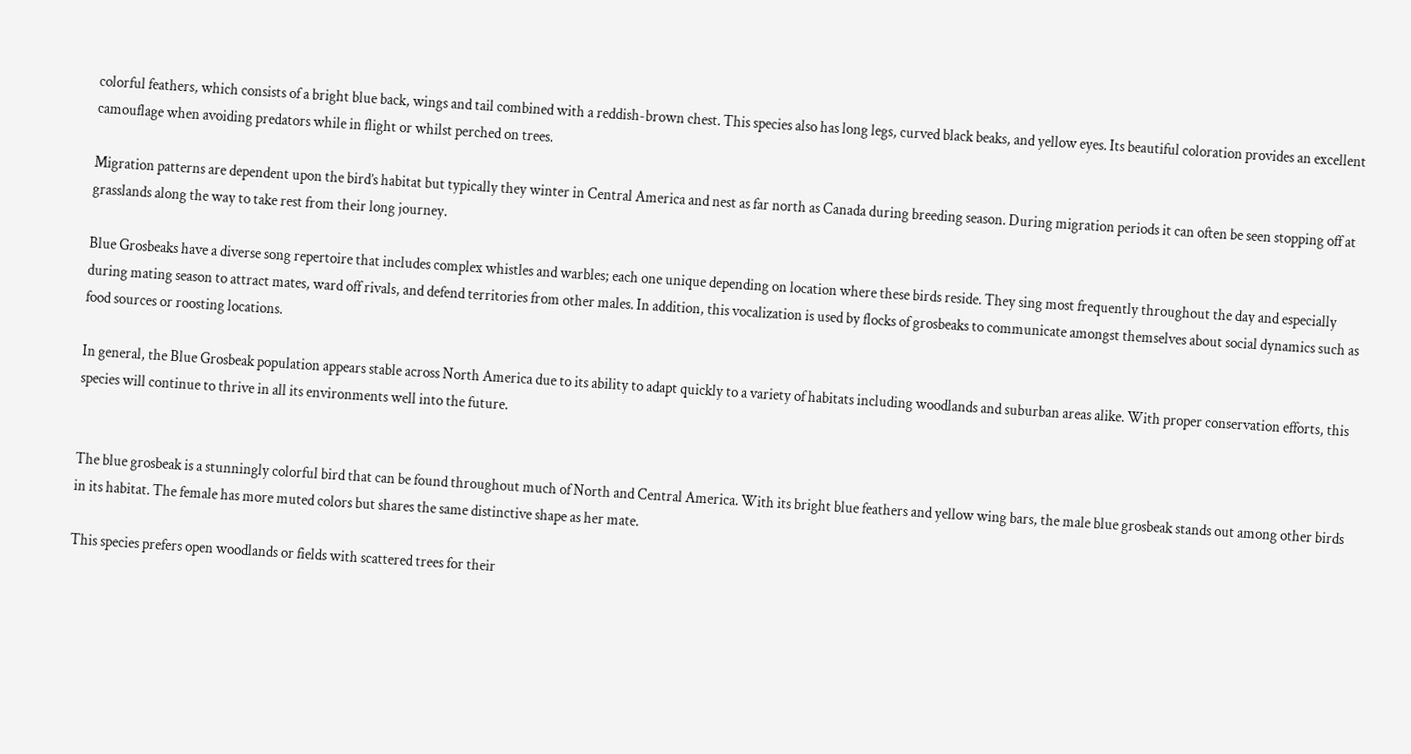colorful feathers, which consists of a bright blue back, wings and tail combined with a reddish-brown chest. This species also has long legs, curved black beaks, and yellow eyes. Its beautiful coloration provides an excellent camouflage when avoiding predators while in flight or whilst perched on trees.

Migration patterns are dependent upon the bird’s habitat but typically they winter in Central America and nest as far north as Canada during breeding season. During migration periods it can often be seen stopping off at grasslands along the way to take rest from their long journey.

Blue Grosbeaks have a diverse song repertoire that includes complex whistles and warbles; each one unique depending on location where these birds reside. They sing most frequently throughout the day and especially during mating season to attract mates, ward off rivals, and defend territories from other males. In addition, this vocalization is used by flocks of grosbeaks to communicate amongst themselves about social dynamics such as food sources or roosting locations.

In general, the Blue Grosbeak population appears stable across North America due to its ability to adapt quickly to a variety of habitats including woodlands and suburban areas alike. With proper conservation efforts, this species will continue to thrive in all its environments well into the future.


The blue grosbeak is a stunningly colorful bird that can be found throughout much of North and Central America. With its bright blue feathers and yellow wing bars, the male blue grosbeak stands out among other birds in its habitat. The female has more muted colors but shares the same distinctive shape as her mate.

This species prefers open woodlands or fields with scattered trees for their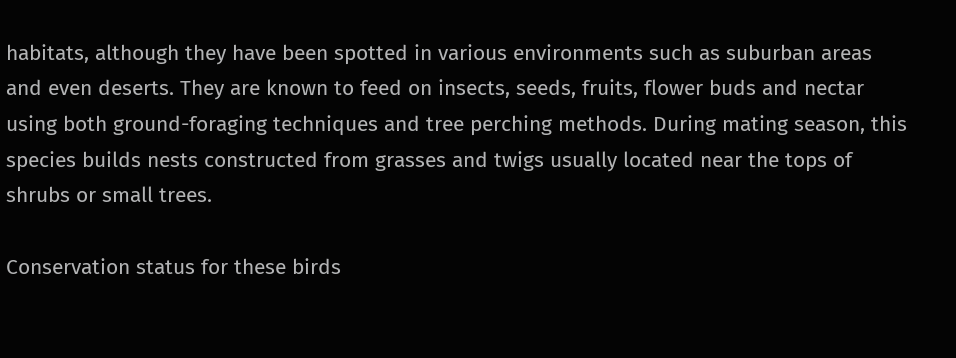habitats, although they have been spotted in various environments such as suburban areas and even deserts. They are known to feed on insects, seeds, fruits, flower buds and nectar using both ground-foraging techniques and tree perching methods. During mating season, this species builds nests constructed from grasses and twigs usually located near the tops of shrubs or small trees.

Conservation status for these birds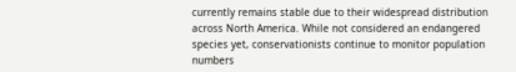currently remains stable due to their widespread distribution across North America. While not considered an endangered species yet, conservationists continue to monitor population numbers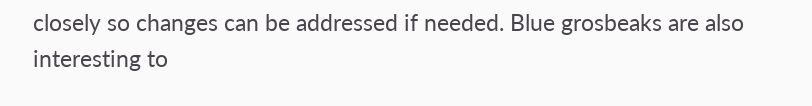closely so changes can be addressed if needed. Blue grosbeaks are also interesting to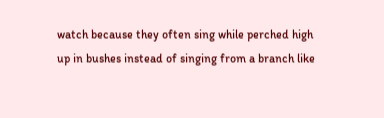watch because they often sing while perched high up in bushes instead of singing from a branch like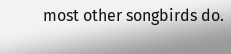most other songbirds do.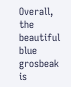Overall, the beautiful blue grosbeak is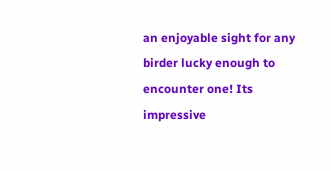an enjoyable sight for any birder lucky enough to encounter one! Its impressive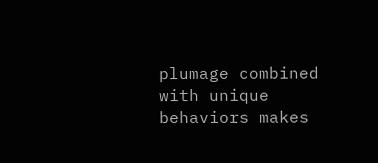plumage combined with unique behaviors makes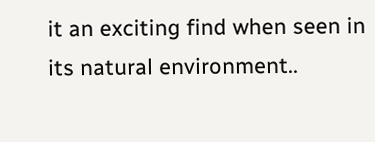it an exciting find when seen in its natural environment..